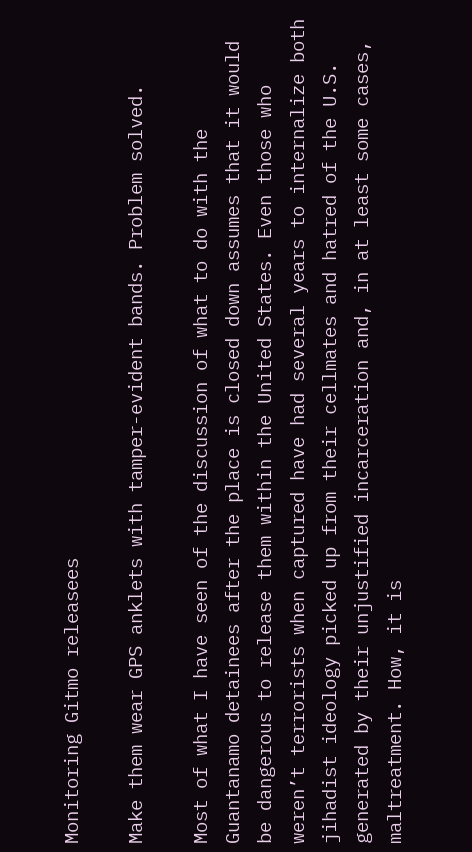Monitoring Gitmo releasees

Make them wear GPS anklets with tamper-evident bands. Problem solved.

Most of what I have seen of the discussion of what to do with the Guantanamo detainees after the place is closed down assumes that it would be dangerous to release them within the United States. Even those who weren’t terrorists when captured have had several years to internalize both jihadist ideology picked up from their cellmates and hatred of the U.S. generated by their unjustified incarceration and, in at least some cases, maltreatment. How, it is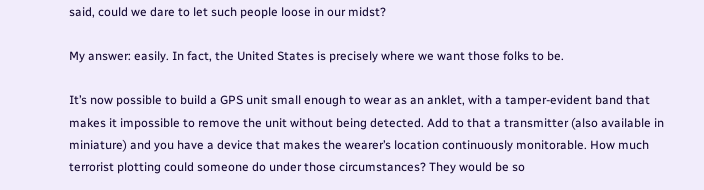said, could we dare to let such people loose in our midst?

My answer: easily. In fact, the United States is precisely where we want those folks to be.

It’s now possible to build a GPS unit small enough to wear as an anklet, with a tamper-evident band that makes it impossible to remove the unit without being detected. Add to that a transmitter (also available in miniature) and you have a device that makes the wearer’s location continuously monitorable. How much terrorist plotting could someone do under those circumstances? They would be so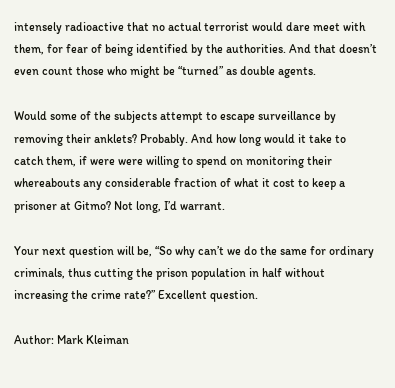intensely radioactive that no actual terrorist would dare meet with them, for fear of being identified by the authorities. And that doesn’t even count those who might be “turned” as double agents.

Would some of the subjects attempt to escape surveillance by removing their anklets? Probably. And how long would it take to catch them, if were were willing to spend on monitoring their whereabouts any considerable fraction of what it cost to keep a prisoner at Gitmo? Not long, I’d warrant.

Your next question will be, “So why can’t we do the same for ordinary criminals, thus cutting the prison population in half without increasing the crime rate?” Excellent question.

Author: Mark Kleiman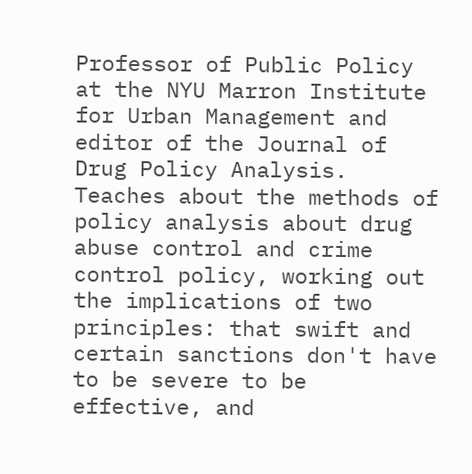Professor of Public Policy at the NYU Marron Institute for Urban Management and editor of the Journal of Drug Policy Analysis. Teaches about the methods of policy analysis about drug abuse control and crime control policy, working out the implications of two principles: that swift and certain sanctions don't have to be severe to be effective, and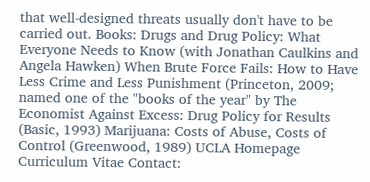that well-designed threats usually don't have to be carried out. Books: Drugs and Drug Policy: What Everyone Needs to Know (with Jonathan Caulkins and Angela Hawken) When Brute Force Fails: How to Have Less Crime and Less Punishment (Princeton, 2009; named one of the "books of the year" by The Economist Against Excess: Drug Policy for Results (Basic, 1993) Marijuana: Costs of Abuse, Costs of Control (Greenwood, 1989) UCLA Homepage Curriculum Vitae Contact: